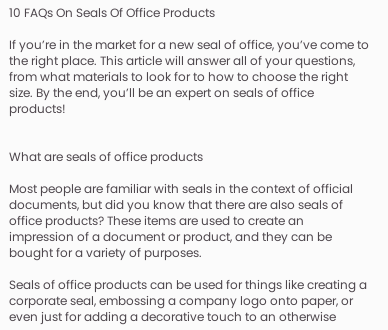10 FAQs On Seals Of Office Products

If you’re in the market for a new seal of office, you’ve come to the right place. This article will answer all of your questions, from what materials to look for to how to choose the right size. By the end, you’ll be an expert on seals of office products!


What are seals of office products

Most people are familiar with seals in the context of official documents, but did you know that there are also seals of office products? These items are used to create an impression of a document or product, and they can be bought for a variety of purposes.

Seals of office products can be used for things like creating a corporate seal, embossing a company logo onto paper, or even just for adding a decorative touch to an otherwise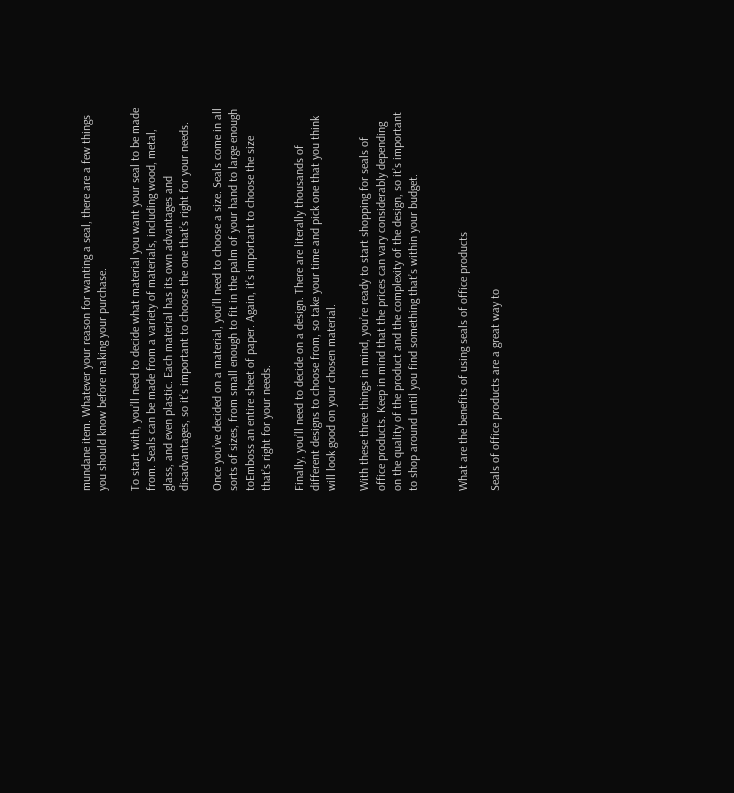mundane item. Whatever your reason for wanting a seal, there are a few things you should know before making your purchase.

To start with, you’ll need to decide what material you want your seal to be made from. Seals can be made from a variety of materials, including wood, metal, glass, and even plastic. Each material has its own advantages and disadvantages, so it’s important to choose the one that’s right for your needs.

Once you’ve decided on a material, you’ll need to choose a size. Seals come in all sorts of sizes, from small enough to fit in the palm of your hand to large enough toEmboss an entire sheet of paper. Again, it’s important to choose the size that’s right for your needs.

Finally, you’ll need to decide on a design. There are literally thousands of different designs to choose from, so take your time and pick one that you think will look good on your chosen material.

With these three things in mind, you’re ready to start shopping for seals of office products. Keep in mind that the prices can vary considerably depending on the quality of the product and the complexity of the design, so it’s important to shop around until you find something that’s within your budget.


What are the benefits of using seals of office products

Seals of office products are a great way to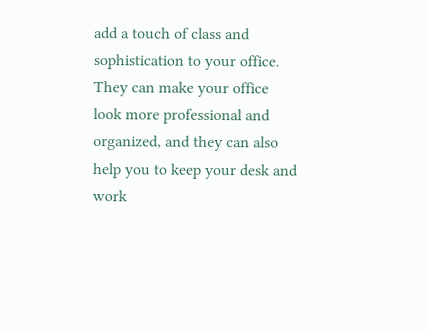add a touch of class and sophistication to your office. They can make your office look more professional and organized, and they can also help you to keep your desk and work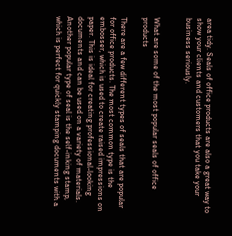area tidy. Seals of office products are also a great way to show your clients and customers that you take your business seriously.


What are some of the most popular seals of office products

There are a few different types of seals that are popular for office products. The most common type is the embosser, which is used to create raised impressions on paper. This is ideal for creating professional-looking documents and can be used on a variety of materials. Another popular type of seal is the self-inking stamp, which is perfect for quickly stamping documents with a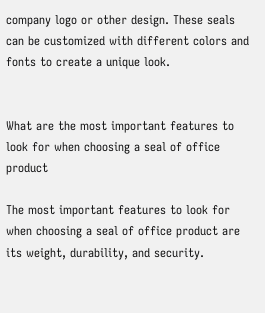company logo or other design. These seals can be customized with different colors and fonts to create a unique look.


What are the most important features to look for when choosing a seal of office product

The most important features to look for when choosing a seal of office product are its weight, durability, and security.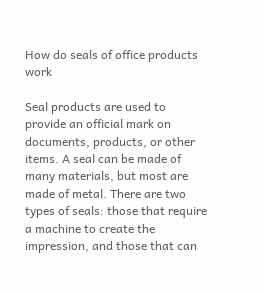How do seals of office products work

Seal products are used to provide an official mark on documents, products, or other items. A seal can be made of many materials, but most are made of metal. There are two types of seals: those that require a machine to create the impression, and those that can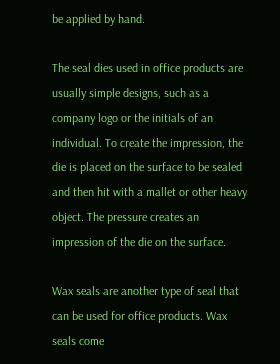be applied by hand.

The seal dies used in office products are usually simple designs, such as a company logo or the initials of an individual. To create the impression, the die is placed on the surface to be sealed and then hit with a mallet or other heavy object. The pressure creates an impression of the die on the surface.

Wax seals are another type of seal that can be used for office products. Wax seals come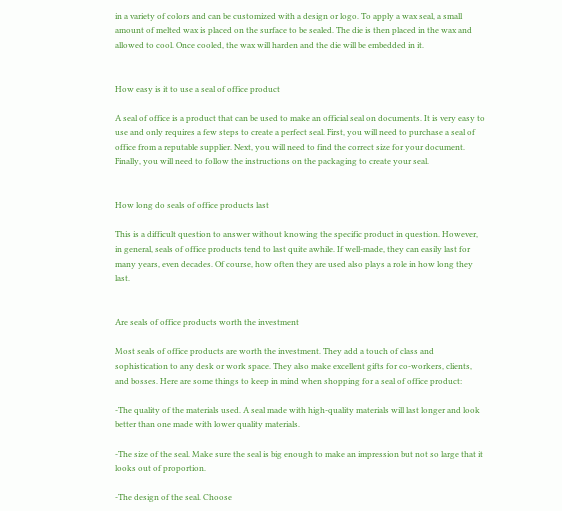in a variety of colors and can be customized with a design or logo. To apply a wax seal, a small amount of melted wax is placed on the surface to be sealed. The die is then placed in the wax and allowed to cool. Once cooled, the wax will harden and the die will be embedded in it.


How easy is it to use a seal of office product

A seal of office is a product that can be used to make an official seal on documents. It is very easy to use and only requires a few steps to create a perfect seal. First, you will need to purchase a seal of office from a reputable supplier. Next, you will need to find the correct size for your document. Finally, you will need to follow the instructions on the packaging to create your seal.


How long do seals of office products last

This is a difficult question to answer without knowing the specific product in question. However, in general, seals of office products tend to last quite awhile. If well-made, they can easily last for many years, even decades. Of course, how often they are used also plays a role in how long they last.


Are seals of office products worth the investment

Most seals of office products are worth the investment. They add a touch of class and sophistication to any desk or work space. They also make excellent gifts for co-workers, clients, and bosses. Here are some things to keep in mind when shopping for a seal of office product:

-The quality of the materials used. A seal made with high-quality materials will last longer and look better than one made with lower quality materials.

-The size of the seal. Make sure the seal is big enough to make an impression but not so large that it looks out of proportion.

-The design of the seal. Choose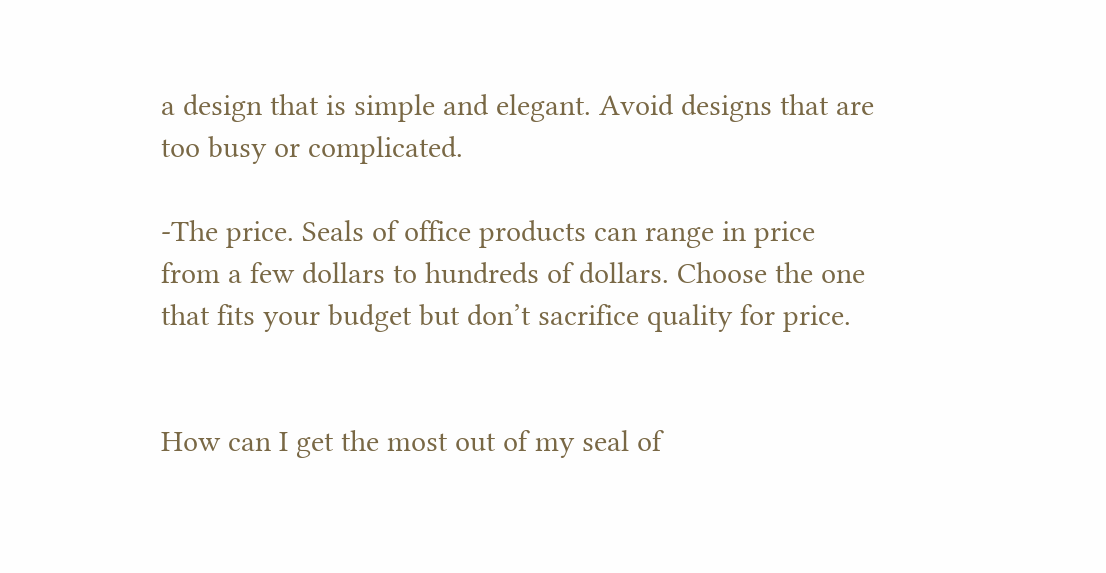a design that is simple and elegant. Avoid designs that are too busy or complicated.

-The price. Seals of office products can range in price from a few dollars to hundreds of dollars. Choose the one that fits your budget but don’t sacrifice quality for price.


How can I get the most out of my seal of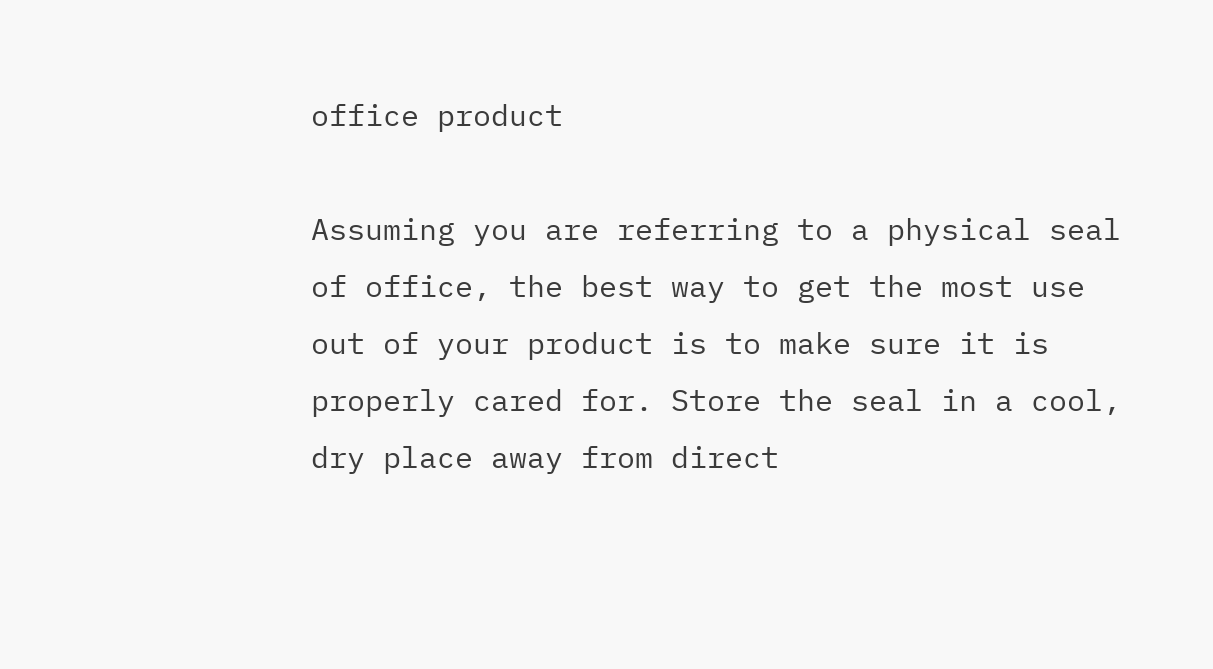office product

Assuming you are referring to a physical seal of office, the best way to get the most use out of your product is to make sure it is properly cared for. Store the seal in a cool, dry place away from direct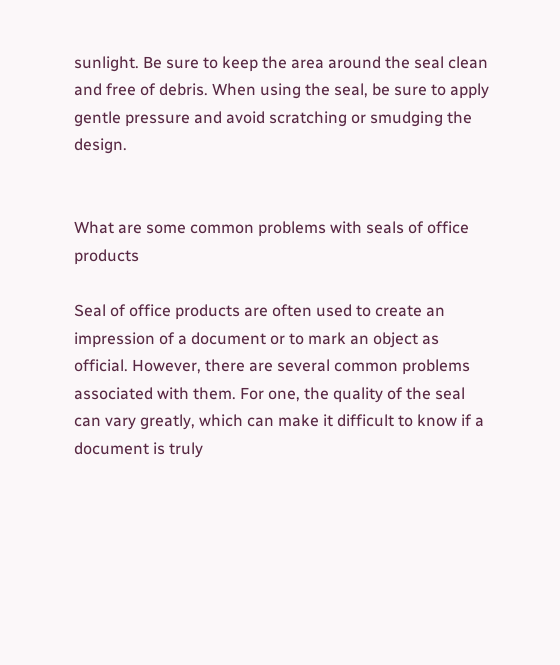sunlight. Be sure to keep the area around the seal clean and free of debris. When using the seal, be sure to apply gentle pressure and avoid scratching or smudging the design.


What are some common problems with seals of office products

Seal of office products are often used to create an impression of a document or to mark an object as official. However, there are several common problems associated with them. For one, the quality of the seal can vary greatly, which can make it difficult to know if a document is truly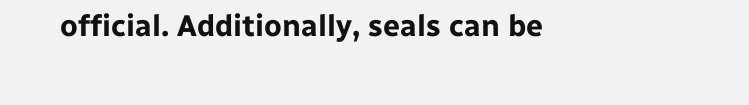official. Additionally, seals can be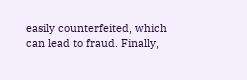easily counterfeited, which can lead to fraud. Finally,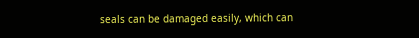seals can be damaged easily, which can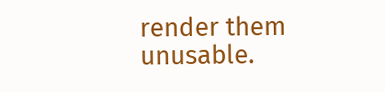render them unusable.